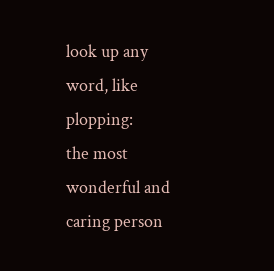look up any word, like plopping:
the most wonderful and caring person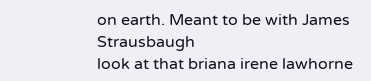on earth. Meant to be with James Strausbaugh
look at that briana irene lawhorne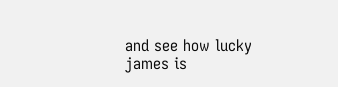and see how lucky james is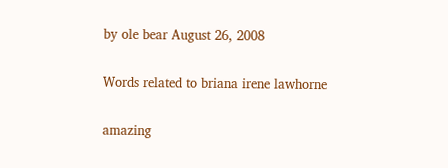by ole bear August 26, 2008

Words related to briana irene lawhorne

amazing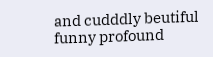and cudddly beutiful funny profound